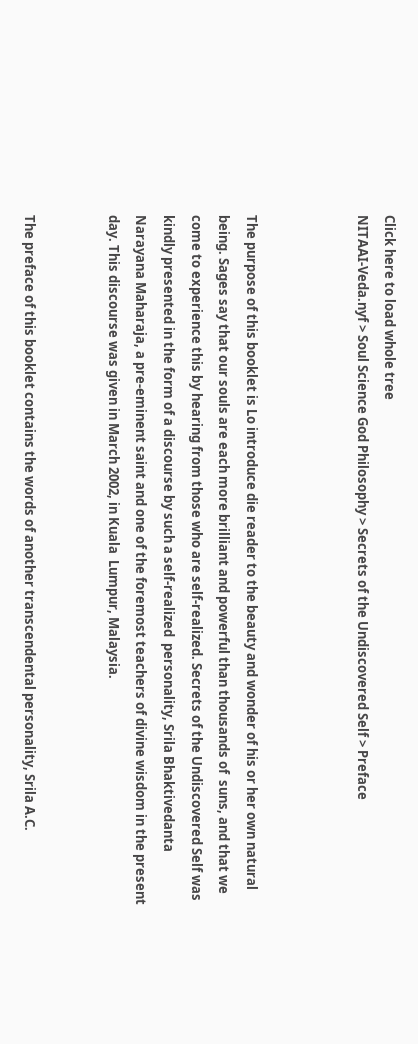Click here to load whole tree
NITAAI-Veda.nyf > Soul Science God Philosophy > Secrets of the Undiscovered Self > Preface



The purpose of this booklet is Lo introduce die reader to the beauty and wonder of his or her own natural being. Sages say that our souls are each more brilliant and powerful than thousands of  suns, and that we come to experience this by hearing from those who are self-realized. Secrets of the Undiscovered Self was kindly presented in the form of a discourse by such a self-realized  personality, Srila Bhaktivedanta Narayana Maharaja, a pre-eminent saint and one of the foremost teachers of divine wisdom in the present day. This discourse was given in March 2002, in Kuala  Lumpur, Malaysia.


The preface of this booklet contains the words of another transcendental personality, Srila A.C.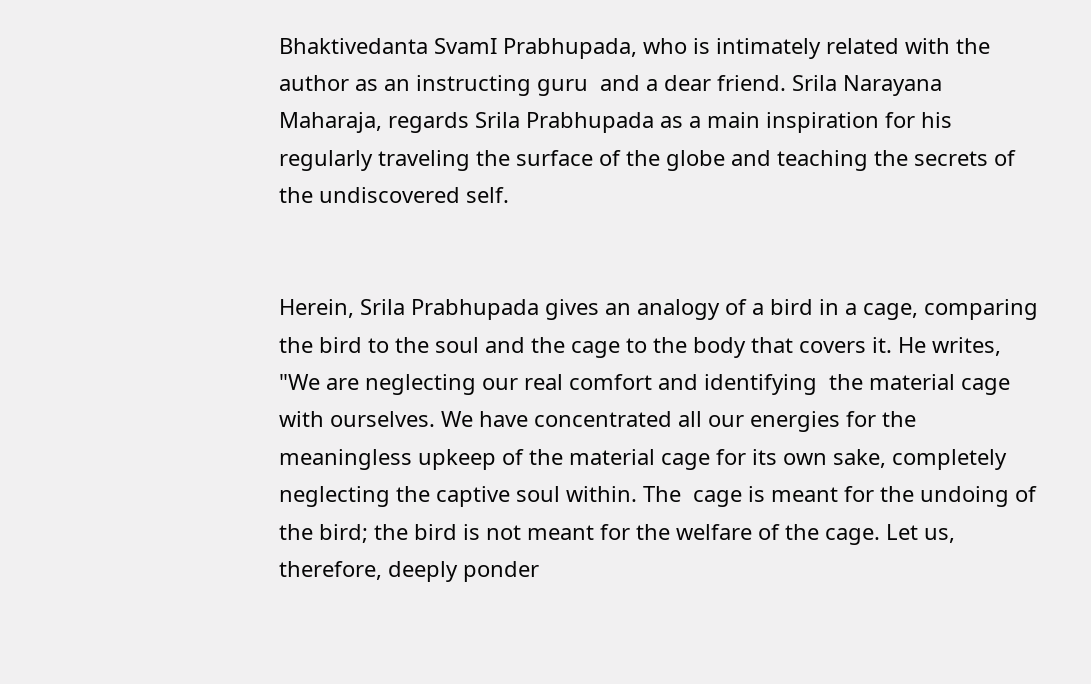Bhaktivedanta SvamI Prabhupada, who is intimately related with the author as an instructing guru  and a dear friend. Srila Narayana Maharaja, regards Srila Prabhupada as a main inspiration for his regularly traveling the surface of the globe and teaching the secrets of the undiscovered self.


Herein, Srila Prabhupada gives an analogy of a bird in a cage, comparing the bird to the soul and the cage to the body that covers it. He writes, "We are neglecting our real comfort and identifying  the material cage with ourselves. We have concentrated all our energies for the meaningless upkeep of the material cage for its own sake, completely neglecting the captive soul within. The  cage is meant for the undoing of the bird; the bird is not meant for the welfare of the cage. Let us, therefore, deeply ponder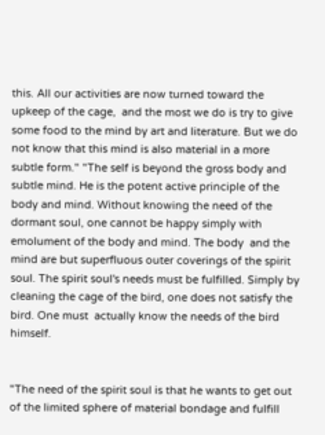this. All our activities are now turned toward the upkeep of the cage,  and the most we do is try to give some food to the mind by art and literature. But we do not know that this mind is also material in a more subtle form." "The self is beyond the gross body and  subtle mind. He is the potent active principle of the body and mind. Without knowing the need of the dormant soul, one cannot be happy simply with emolument of the body and mind. The body  and the mind are but superfluous outer coverings of the spirit soul. The spirit soul's needs must be fulfilled. Simply by cleaning the cage of the bird, one does not satisfy the bird. One must  actually know the needs of the bird himself.


"The need of the spirit soul is that he wants to get out of the limited sphere of material bondage and fulfill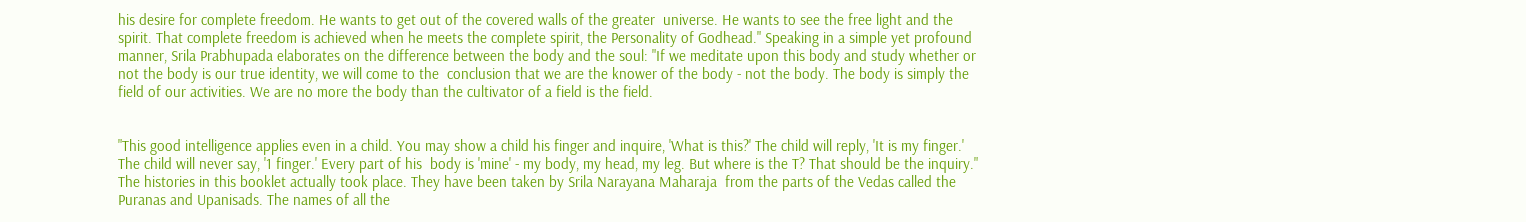his desire for complete freedom. He wants to get out of the covered walls of the greater  universe. He wants to see the free light and the spirit. That complete freedom is achieved when he meets the complete spirit, the Personality of Godhead." Speaking in a simple yet profound  manner, Srila Prabhupada elaborates on the difference between the body and the soul: "If we meditate upon this body and study whether or not the body is our true identity, we will come to the  conclusion that we are the knower of the body - not the body. The body is simply the field of our activities. We are no more the body than the cultivator of a field is the field.


"This good intelligence applies even in a child. You may show a child his finger and inquire, 'What is this?' The child will reply, 'It is my finger.' The child will never say, '1 finger.' Every part of his  body is 'mine' - my body, my head, my leg. But where is the T? That should be the inquiry." The histories in this booklet actually took place. They have been taken by Srila Narayana Maharaja  from the parts of the Vedas called the Puranas and Upanisads. The names of all the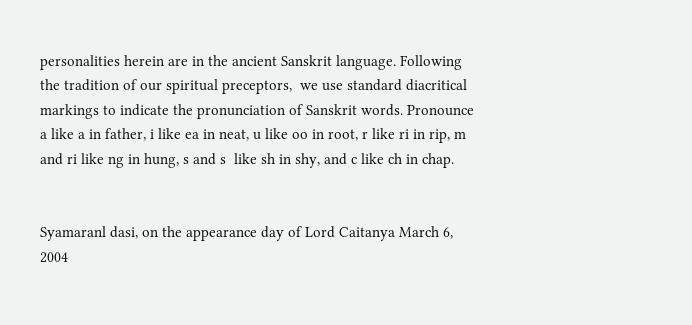personalities herein are in the ancient Sanskrit language. Following the tradition of our spiritual preceptors,  we use standard diacritical markings to indicate the pronunciation of Sanskrit words. Pronounce a like a in father, i like ea in neat, u like oo in root, r like ri in rip, m and ri like ng in hung, s and s  like sh in shy, and c like ch in chap.


Syamaranl dasi, on the appearance day of Lord Caitanya March 6, 2004